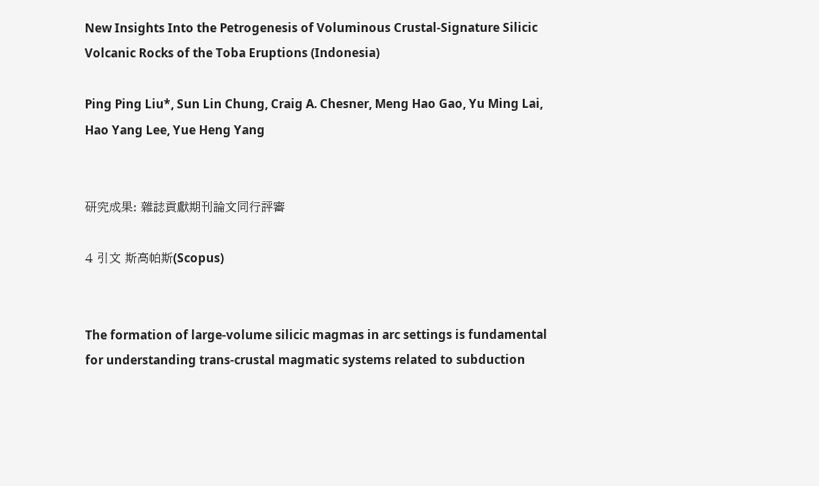New Insights Into the Petrogenesis of Voluminous Crustal-Signature Silicic Volcanic Rocks of the Toba Eruptions (Indonesia)

Ping Ping Liu*, Sun Lin Chung, Craig A. Chesner, Meng Hao Gao, Yu Ming Lai, Hao Yang Lee, Yue Heng Yang


研究成果: 雜誌貢獻期刊論文同行評審

4 引文 斯高帕斯(Scopus)


The formation of large-volume silicic magmas in arc settings is fundamental for understanding trans-crustal magmatic systems related to subduction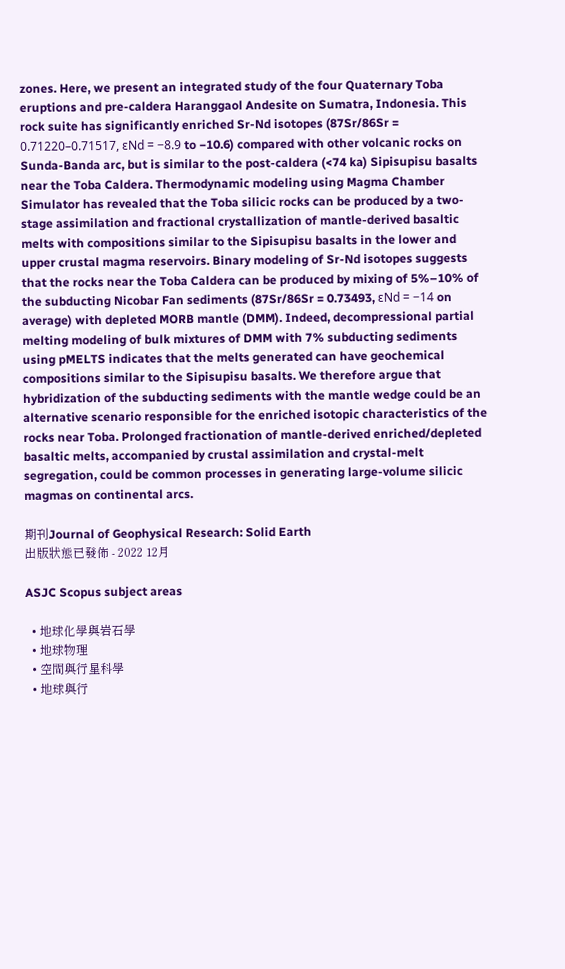zones. Here, we present an integrated study of the four Quaternary Toba eruptions and pre-caldera Haranggaol Andesite on Sumatra, Indonesia. This rock suite has significantly enriched Sr-Nd isotopes (87Sr/86Sr = 0.71220–0.71517, εNd = −8.9 to −10.6) compared with other volcanic rocks on Sunda-Banda arc, but is similar to the post-caldera (<74 ka) Sipisupisu basalts near the Toba Caldera. Thermodynamic modeling using Magma Chamber Simulator has revealed that the Toba silicic rocks can be produced by a two-stage assimilation and fractional crystallization of mantle-derived basaltic melts with compositions similar to the Sipisupisu basalts in the lower and upper crustal magma reservoirs. Binary modeling of Sr-Nd isotopes suggests that the rocks near the Toba Caldera can be produced by mixing of 5%–10% of the subducting Nicobar Fan sediments (87Sr/86Sr = 0.73493, εNd = −14 on average) with depleted MORB mantle (DMM). Indeed, decompressional partial melting modeling of bulk mixtures of DMM with 7% subducting sediments using pMELTS indicates that the melts generated can have geochemical compositions similar to the Sipisupisu basalts. We therefore argue that hybridization of the subducting sediments with the mantle wedge could be an alternative scenario responsible for the enriched isotopic characteristics of the rocks near Toba. Prolonged fractionation of mantle-derived enriched/depleted basaltic melts, accompanied by crustal assimilation and crystal-melt segregation, could be common processes in generating large-volume silicic magmas on continental arcs.

期刊Journal of Geophysical Research: Solid Earth
出版狀態已發佈 - 2022 12月

ASJC Scopus subject areas

  • 地球化學與岩石學
  • 地球物理
  • 空間與行星科學
  • 地球與行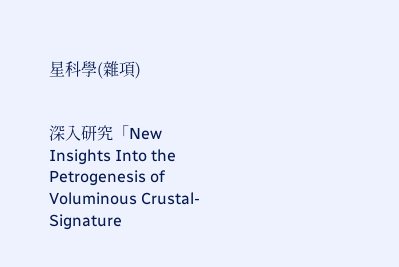星科學(雜項)


深入研究「New Insights Into the Petrogenesis of Voluminous Crustal-Signature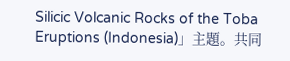Silicic Volcanic Rocks of the Toba Eruptions (Indonesia)」主題。共同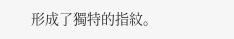形成了獨特的指紋。